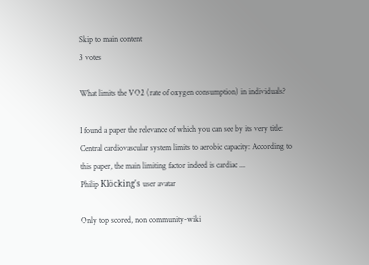Skip to main content
3 votes

What limits the VO2 (rate of oxygen consumption) in individuals?

I found a paper the relevance of which you can see by its very title: Central cardiovascular system limits to aerobic capacity: According to this paper, the main limiting factor indeed is cardiac ...
Philip Klöcking's user avatar

Only top scored, non community-wiki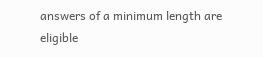answers of a minimum length are eligible